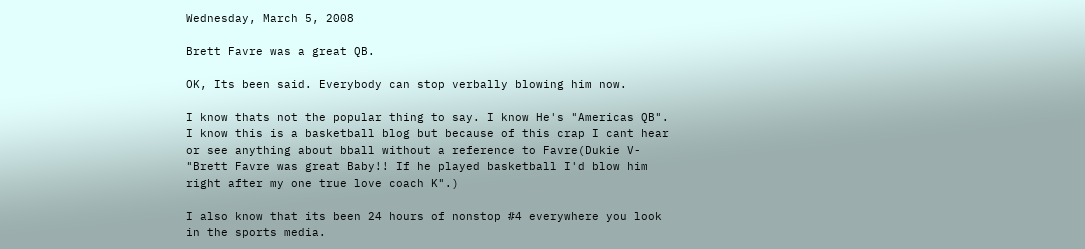Wednesday, March 5, 2008

Brett Favre was a great QB.

OK, Its been said. Everybody can stop verbally blowing him now.

I know thats not the popular thing to say. I know He's "Americas QB". I know this is a basketball blog but because of this crap I cant hear or see anything about bball without a reference to Favre(Dukie V- "Brett Favre was great Baby!! If he played basketball I'd blow him right after my one true love coach K".)

I also know that its been 24 hours of nonstop #4 everywhere you look in the sports media.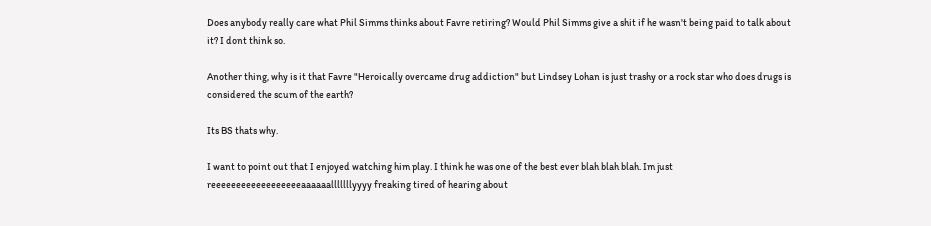Does anybody really care what Phil Simms thinks about Favre retiring? Would Phil Simms give a shit if he wasn't being paid to talk about it? I dont think so.

Another thing, why is it that Favre "Heroically overcame drug addiction" but Lindsey Lohan is just trashy or a rock star who does drugs is considered the scum of the earth?

Its BS thats why.

I want to point out that I enjoyed watching him play. I think he was one of the best ever blah blah blah. Im just reeeeeeeeeeeeeeeeeeaaaaaalllllllyyyy freaking tired of hearing about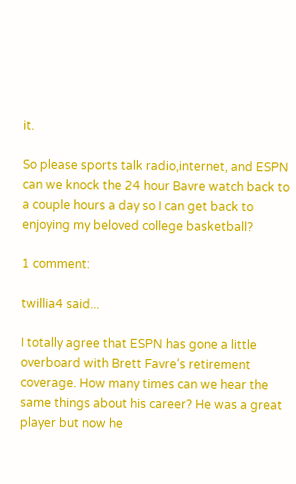it.

So please sports talk radio,internet, and ESPN can we knock the 24 hour Bavre watch back to a couple hours a day so I can get back to enjoying my beloved college basketball?

1 comment:

twillia4 said...

I totally agree that ESPN has gone a little overboard with Brett Favre’s retirement coverage. How many times can we hear the same things about his career? He was a great player but now he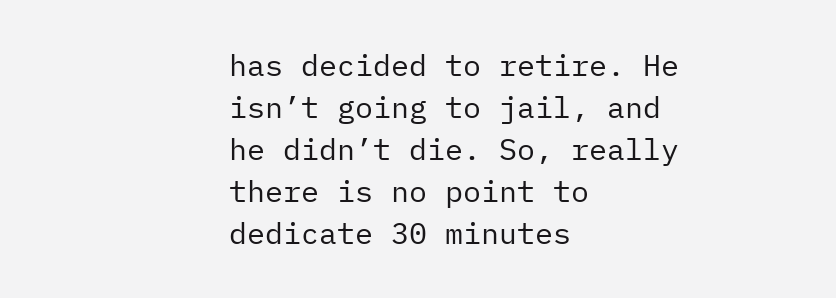has decided to retire. He isn’t going to jail, and he didn’t die. So, really there is no point to dedicate 30 minutes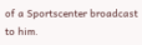of a Sportscenter broadcast to him.